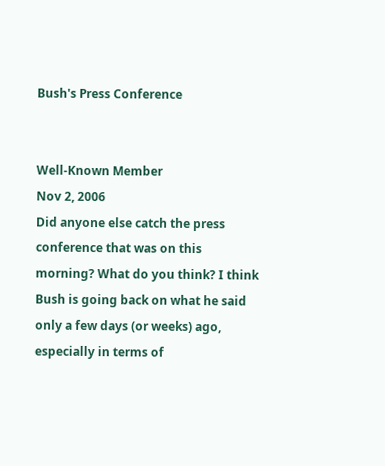Bush's Press Conference


Well-Known Member
Nov 2, 2006
Did anyone else catch the press conference that was on this morning? What do you think? I think Bush is going back on what he said only a few days (or weeks) ago, especially in terms of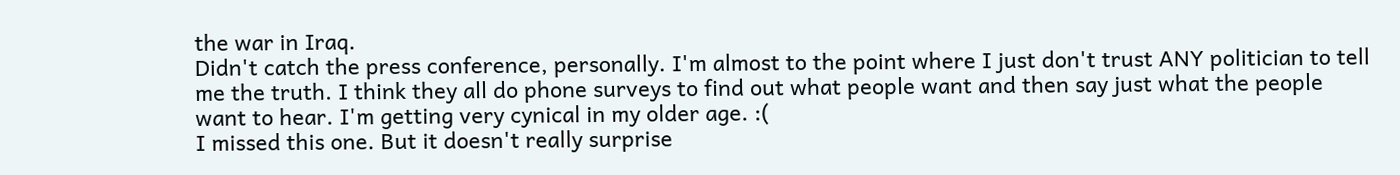the war in Iraq.
Didn't catch the press conference, personally. I'm almost to the point where I just don't trust ANY politician to tell me the truth. I think they all do phone surveys to find out what people want and then say just what the people want to hear. I'm getting very cynical in my older age. :(
I missed this one. But it doesn't really surprise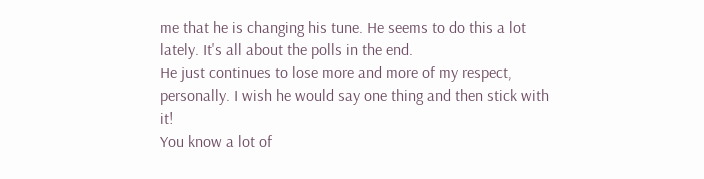me that he is changing his tune. He seems to do this a lot lately. It's all about the polls in the end.
He just continues to lose more and more of my respect, personally. I wish he would say one thing and then stick with it!
You know a lot of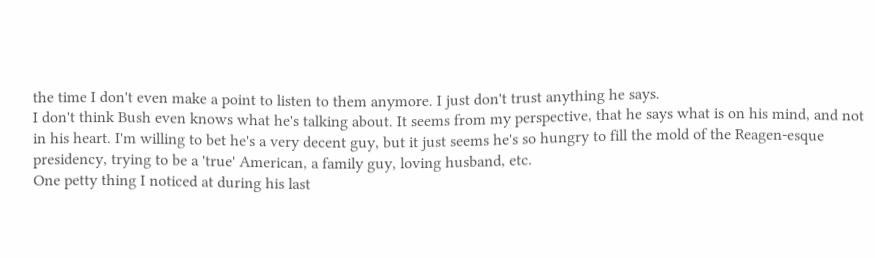the time I don't even make a point to listen to them anymore. I just don't trust anything he says.
I don't think Bush even knows what he's talking about. It seems from my perspective, that he says what is on his mind, and not in his heart. I'm willing to bet he's a very decent guy, but it just seems he's so hungry to fill the mold of the Reagen-esque presidency, trying to be a 'true' American, a family guy, loving husband, etc.
One petty thing I noticed at during his last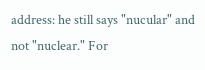address: he still says "nucular" and not "nuclear." For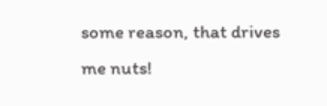some reason, that drives me nuts!